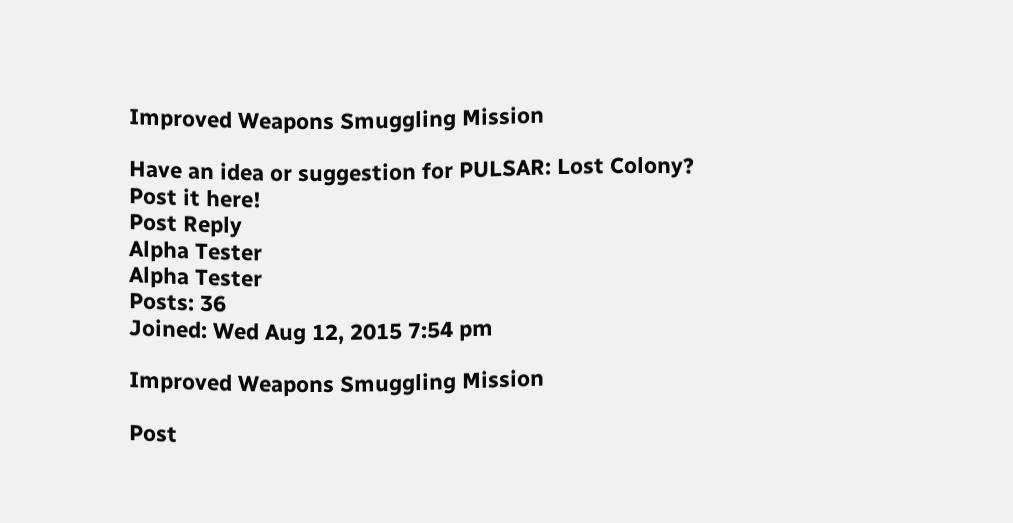Improved Weapons Smuggling Mission

Have an idea or suggestion for PULSAR: Lost Colony? Post it here!
Post Reply
Alpha Tester
Alpha Tester
Posts: 36
Joined: Wed Aug 12, 2015 7:54 pm

Improved Weapons Smuggling Mission

Post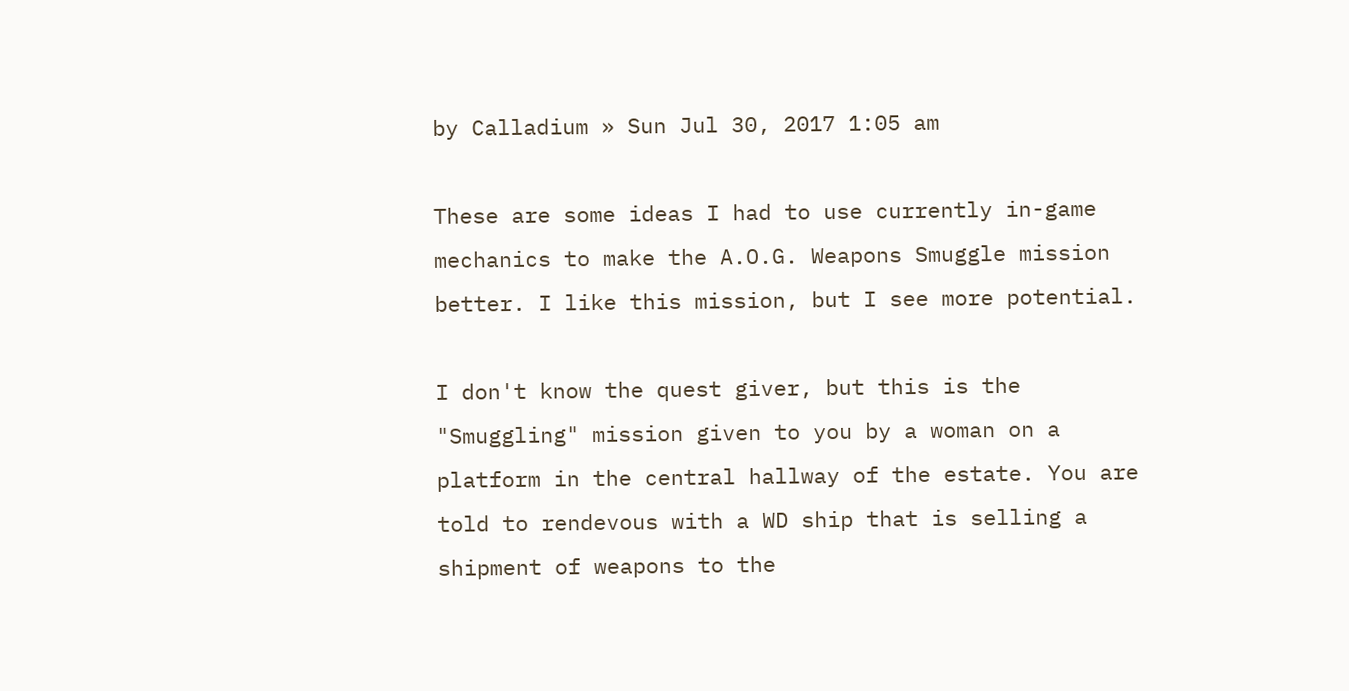by Calladium » Sun Jul 30, 2017 1:05 am

These are some ideas I had to use currently in-game mechanics to make the A.O.G. Weapons Smuggle mission better. I like this mission, but I see more potential.

I don't know the quest giver, but this is the "Smuggling" mission given to you by a woman on a platform in the central hallway of the estate. You are told to rendevous with a WD ship that is selling a shipment of weapons to the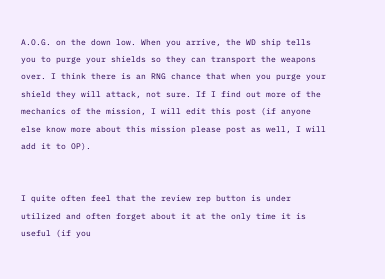A.O.G. on the down low. When you arrive, the WD ship tells you to purge your shields so they can transport the weapons over. I think there is an RNG chance that when you purge your shield they will attack, not sure. If I find out more of the mechanics of the mission, I will edit this post (if anyone else know more about this mission please post as well, I will add it to OP).


I quite often feel that the review rep button is under utilized and often forget about it at the only time it is useful (if you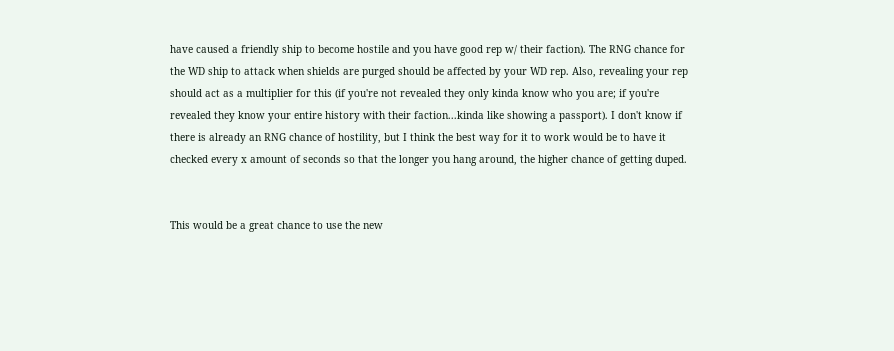have caused a friendly ship to become hostile and you have good rep w/ their faction). The RNG chance for the WD ship to attack when shields are purged should be affected by your WD rep. Also, revealing your rep should act as a multiplier for this (if you're not revealed they only kinda know who you are; if you're revealed they know your entire history with their faction...kinda like showing a passport). I don't know if there is already an RNG chance of hostility, but I think the best way for it to work would be to have it checked every x amount of seconds so that the longer you hang around, the higher chance of getting duped.


This would be a great chance to use the new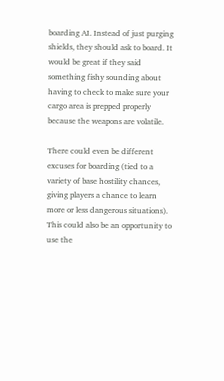boarding AI. Instead of just purging shields, they should ask to board. It would be great if they said something fishy sounding about having to check to make sure your cargo area is prepped properly because the weapons are volatile.

There could even be different excuses for boarding (tied to a variety of base hostility chances, giving players a chance to learn more or less dangerous situations). This could also be an opportunity to use the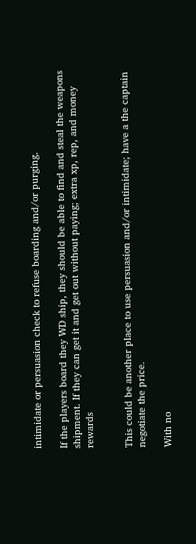intimidate or persuasion check to refuse boarding and/or purging.

If the players board they WD ship, they should be able to find and steal the weapons shipment. If they can get it and get out without paying; extra xp, rep, and money rewards


This could be another place to use persuasion and/or intimidate; have a the captain negotiate the price.

With no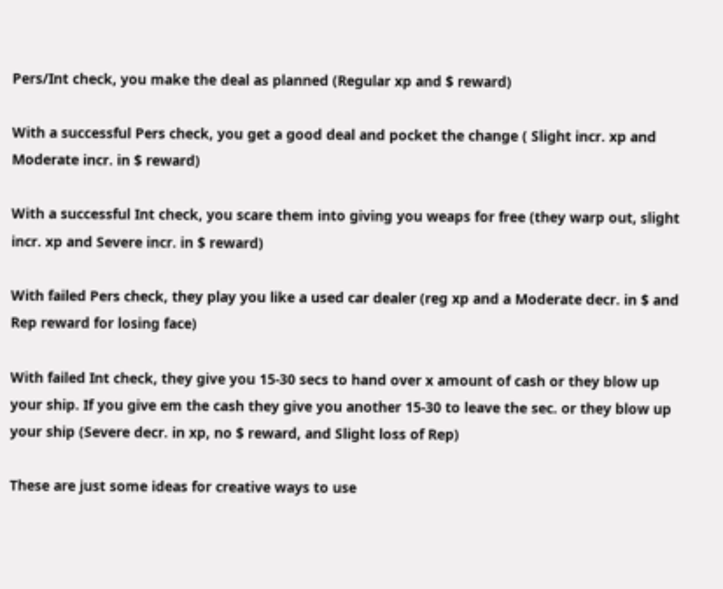Pers/Int check, you make the deal as planned (Regular xp and $ reward)

With a successful Pers check, you get a good deal and pocket the change ( Slight incr. xp and Moderate incr. in $ reward)

With a successful Int check, you scare them into giving you weaps for free (they warp out, slight incr. xp and Severe incr. in $ reward)

With failed Pers check, they play you like a used car dealer (reg xp and a Moderate decr. in $ and Rep reward for losing face)

With failed Int check, they give you 15-30 secs to hand over x amount of cash or they blow up your ship. If you give em the cash they give you another 15-30 to leave the sec. or they blow up your ship (Severe decr. in xp, no $ reward, and Slight loss of Rep)

These are just some ideas for creative ways to use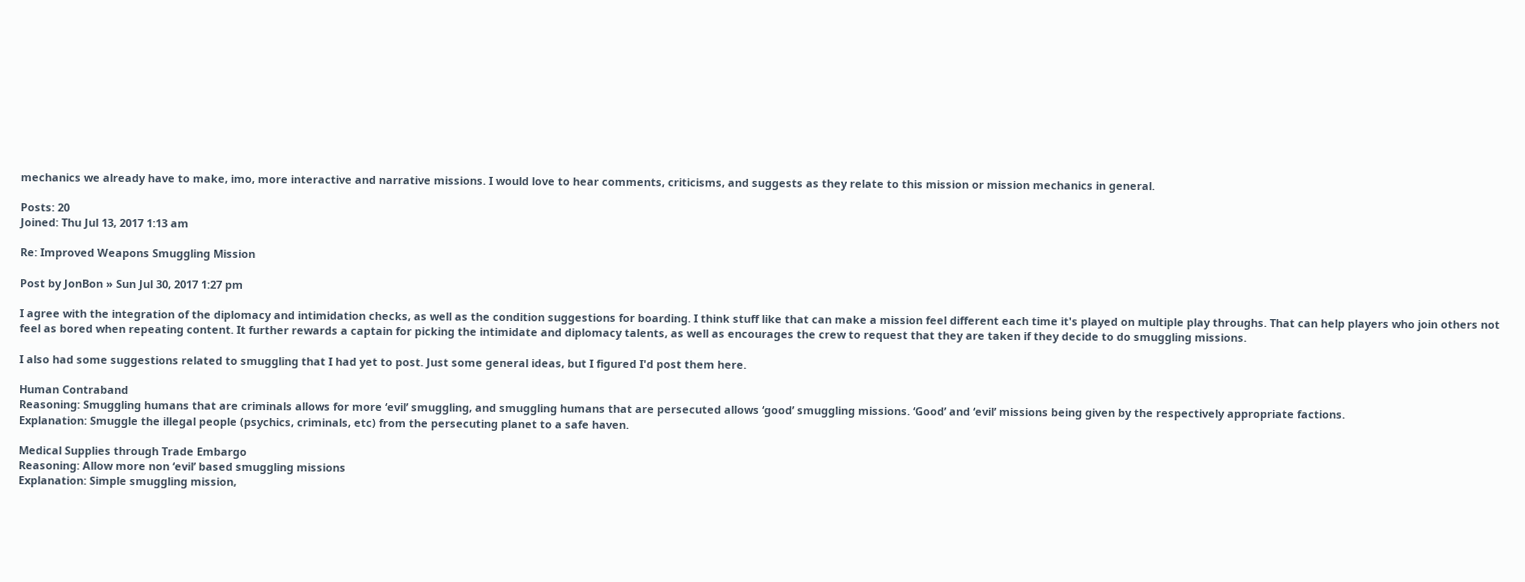mechanics we already have to make, imo, more interactive and narrative missions. I would love to hear comments, criticisms, and suggests as they relate to this mission or mission mechanics in general.

Posts: 20
Joined: Thu Jul 13, 2017 1:13 am

Re: Improved Weapons Smuggling Mission

Post by JonBon » Sun Jul 30, 2017 1:27 pm

I agree with the integration of the diplomacy and intimidation checks, as well as the condition suggestions for boarding. I think stuff like that can make a mission feel different each time it's played on multiple play throughs. That can help players who join others not feel as bored when repeating content. It further rewards a captain for picking the intimidate and diplomacy talents, as well as encourages the crew to request that they are taken if they decide to do smuggling missions.

I also had some suggestions related to smuggling that I had yet to post. Just some general ideas, but I figured I'd post them here.

Human Contraband
Reasoning: Smuggling humans that are criminals allows for more ‘evil’ smuggling, and smuggling humans that are persecuted allows ‘good’ smuggling missions. ‘Good’ and ‘evil’ missions being given by the respectively appropriate factions.
Explanation: Smuggle the illegal people (psychics, criminals, etc) from the persecuting planet to a safe haven.

Medical Supplies through Trade Embargo
Reasoning: Allow more non ‘evil’ based smuggling missions
Explanation: Simple smuggling mission,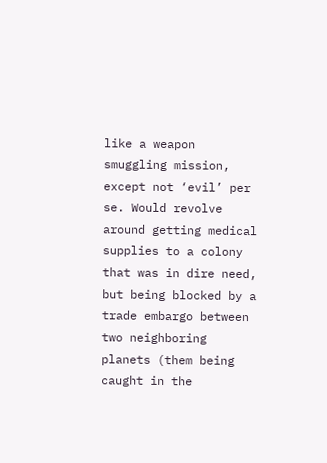like a weapon smuggling mission, except not ‘evil’ per se. Would revolve around getting medical supplies to a colony that was in dire need, but being blocked by a trade embargo between two neighboring planets (them being caught in the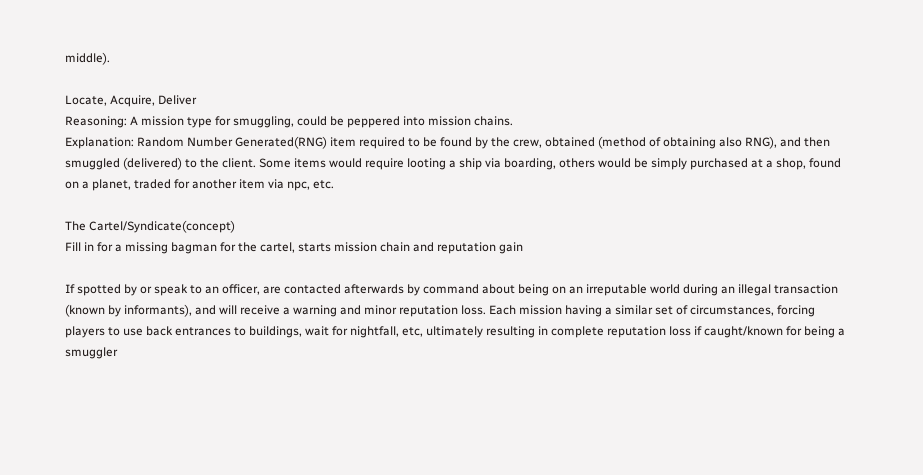middle).

Locate, Acquire, Deliver
Reasoning: A mission type for smuggling, could be peppered into mission chains.
Explanation: Random Number Generated(RNG) item required to be found by the crew, obtained (method of obtaining also RNG), and then smuggled (delivered) to the client. Some items would require looting a ship via boarding, others would be simply purchased at a shop, found on a planet, traded for another item via npc, etc.

The Cartel/Syndicate(concept)
Fill in for a missing bagman for the cartel, starts mission chain and reputation gain

If spotted by or speak to an officer, are contacted afterwards by command about being on an irreputable world during an illegal transaction (known by informants), and will receive a warning and minor reputation loss. Each mission having a similar set of circumstances, forcing players to use back entrances to buildings, wait for nightfall, etc, ultimately resulting in complete reputation loss if caught/known for being a smuggler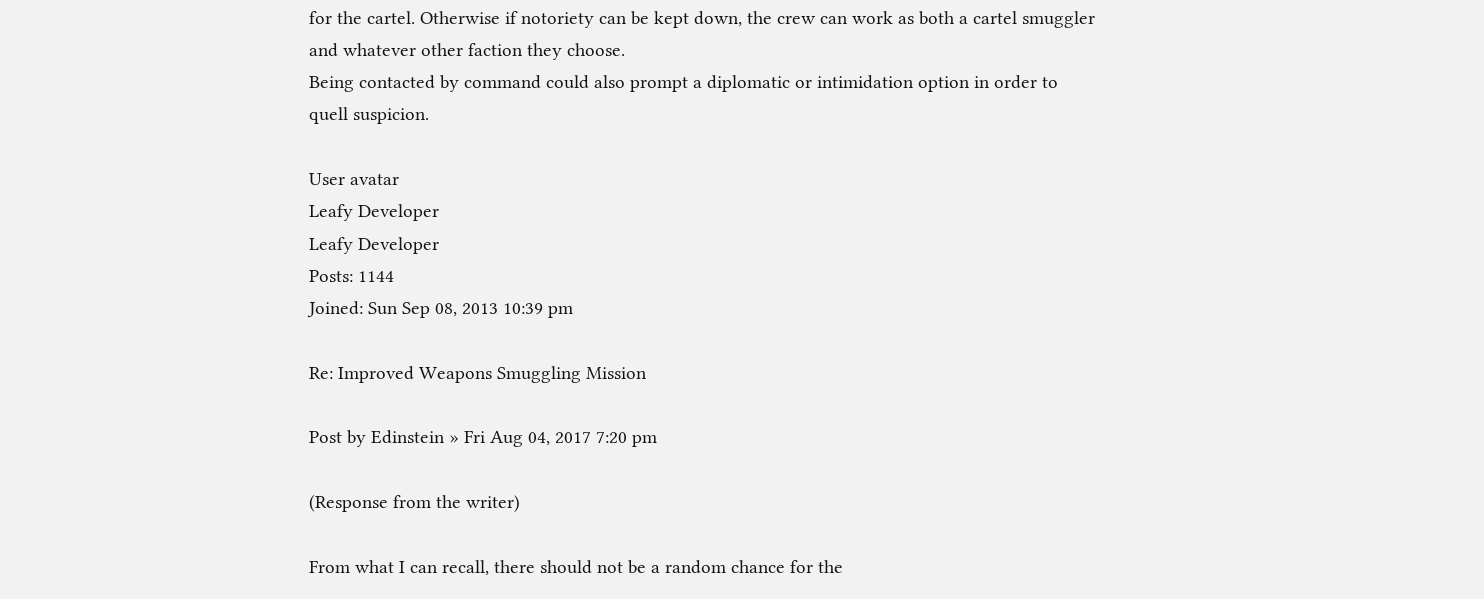for the cartel. Otherwise if notoriety can be kept down, the crew can work as both a cartel smuggler and whatever other faction they choose.
Being contacted by command could also prompt a diplomatic or intimidation option in order to quell suspicion.

User avatar
Leafy Developer
Leafy Developer
Posts: 1144
Joined: Sun Sep 08, 2013 10:39 pm

Re: Improved Weapons Smuggling Mission

Post by Edinstein » Fri Aug 04, 2017 7:20 pm

(Response from the writer)

From what I can recall, there should not be a random chance for the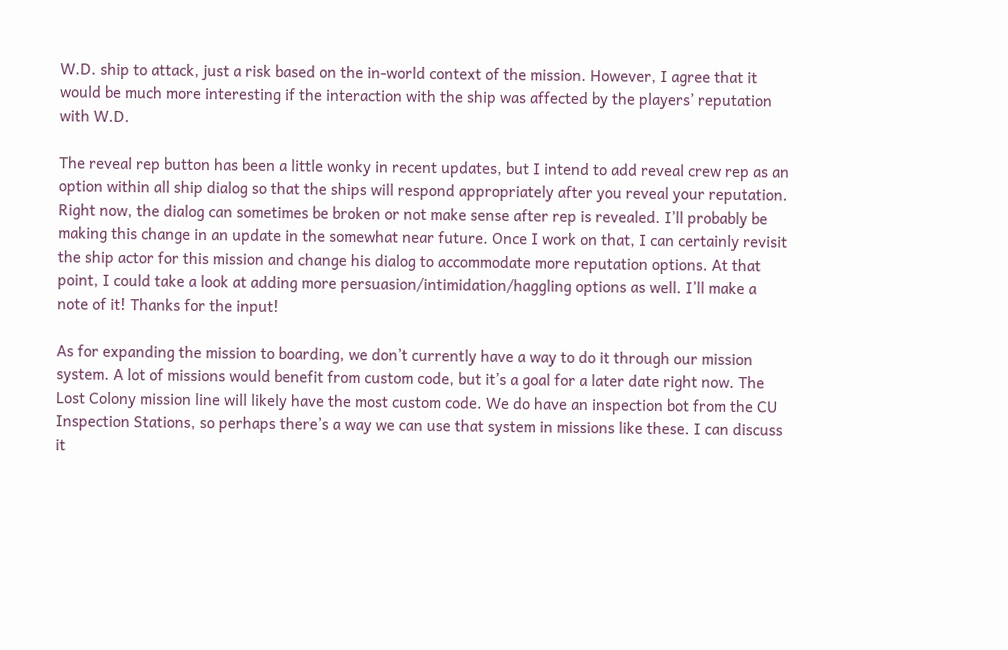W.D. ship to attack, just a risk based on the in-world context of the mission. However, I agree that it would be much more interesting if the interaction with the ship was affected by the players’ reputation with W.D.

The reveal rep button has been a little wonky in recent updates, but I intend to add reveal crew rep as an option within all ship dialog so that the ships will respond appropriately after you reveal your reputation. Right now, the dialog can sometimes be broken or not make sense after rep is revealed. I’ll probably be making this change in an update in the somewhat near future. Once I work on that, I can certainly revisit the ship actor for this mission and change his dialog to accommodate more reputation options. At that point, I could take a look at adding more persuasion/intimidation/haggling options as well. I’ll make a note of it! Thanks for the input!

As for expanding the mission to boarding, we don’t currently have a way to do it through our mission system. A lot of missions would benefit from custom code, but it’s a goal for a later date right now. The Lost Colony mission line will likely have the most custom code. We do have an inspection bot from the CU Inspection Stations, so perhaps there’s a way we can use that system in missions like these. I can discuss it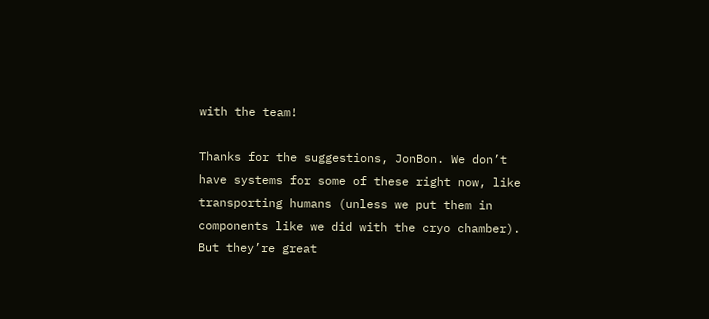with the team!

Thanks for the suggestions, JonBon. We don’t have systems for some of these right now, like transporting humans (unless we put them in components like we did with the cryo chamber). But they’re great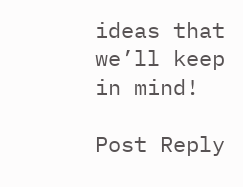ideas that we’ll keep in mind!

Post Reply